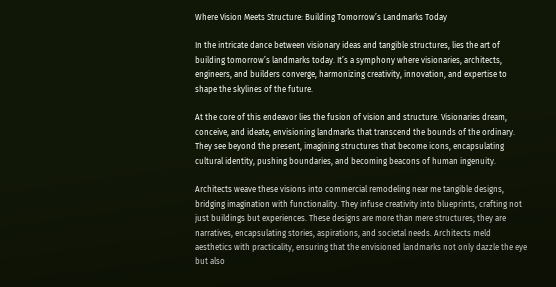Where Vision Meets Structure: Building Tomorrow’s Landmarks Today

In the intricate dance between visionary ideas and tangible structures, lies the art of building tomorrow’s landmarks today. It’s a symphony where visionaries, architects, engineers, and builders converge, harmonizing creativity, innovation, and expertise to shape the skylines of the future.

At the core of this endeavor lies the fusion of vision and structure. Visionaries dream, conceive, and ideate, envisioning landmarks that transcend the bounds of the ordinary. They see beyond the present, imagining structures that become icons, encapsulating cultural identity, pushing boundaries, and becoming beacons of human ingenuity.

Architects weave these visions into commercial remodeling near me tangible designs, bridging imagination with functionality. They infuse creativity into blueprints, crafting not just buildings but experiences. These designs are more than mere structures; they are narratives, encapsulating stories, aspirations, and societal needs. Architects meld aesthetics with practicality, ensuring that the envisioned landmarks not only dazzle the eye but also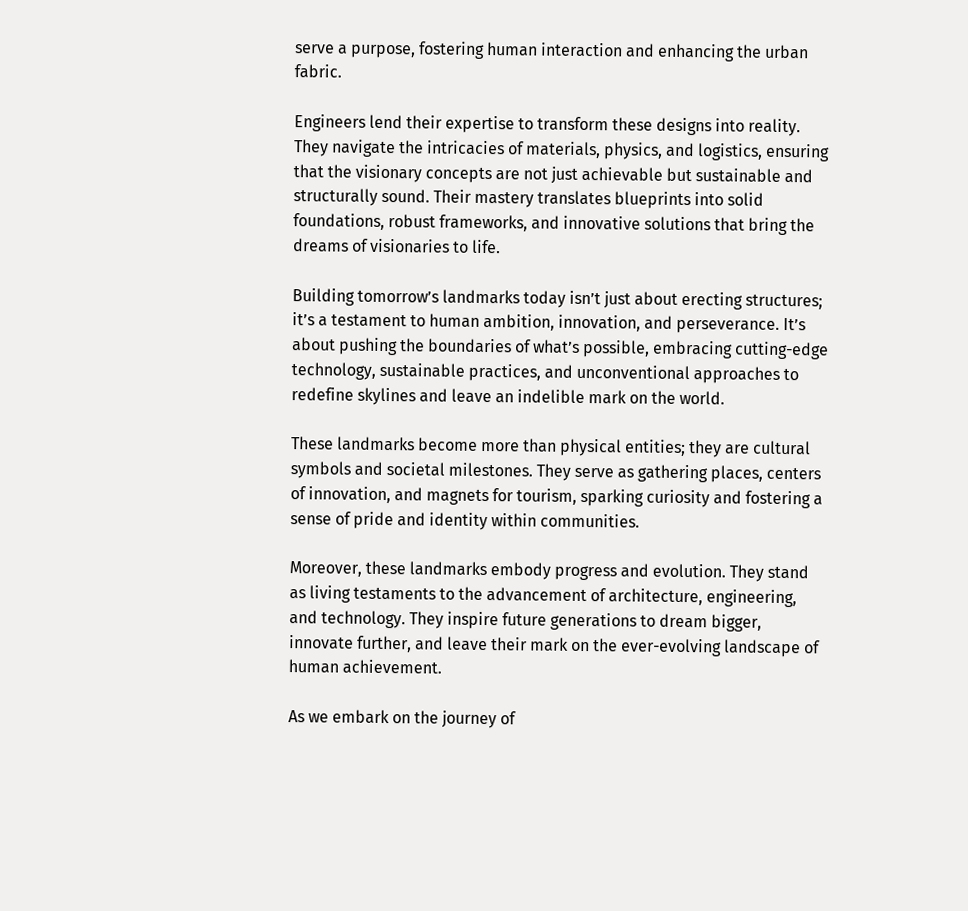serve a purpose, fostering human interaction and enhancing the urban fabric.

Engineers lend their expertise to transform these designs into reality. They navigate the intricacies of materials, physics, and logistics, ensuring that the visionary concepts are not just achievable but sustainable and structurally sound. Their mastery translates blueprints into solid foundations, robust frameworks, and innovative solutions that bring the dreams of visionaries to life.

Building tomorrow’s landmarks today isn’t just about erecting structures; it’s a testament to human ambition, innovation, and perseverance. It’s about pushing the boundaries of what’s possible, embracing cutting-edge technology, sustainable practices, and unconventional approaches to redefine skylines and leave an indelible mark on the world.

These landmarks become more than physical entities; they are cultural symbols and societal milestones. They serve as gathering places, centers of innovation, and magnets for tourism, sparking curiosity and fostering a sense of pride and identity within communities.

Moreover, these landmarks embody progress and evolution. They stand as living testaments to the advancement of architecture, engineering, and technology. They inspire future generations to dream bigger, innovate further, and leave their mark on the ever-evolving landscape of human achievement.

As we embark on the journey of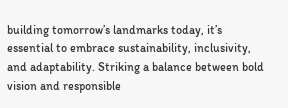building tomorrow’s landmarks today, it’s essential to embrace sustainability, inclusivity, and adaptability. Striking a balance between bold vision and responsible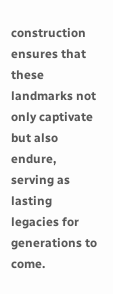construction ensures that these landmarks not only captivate but also endure, serving as lasting legacies for generations to come.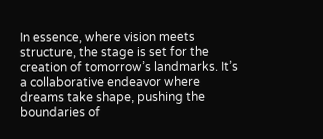In essence, where vision meets structure, the stage is set for the creation of tomorrow’s landmarks. It’s a collaborative endeavor where dreams take shape, pushing the boundaries of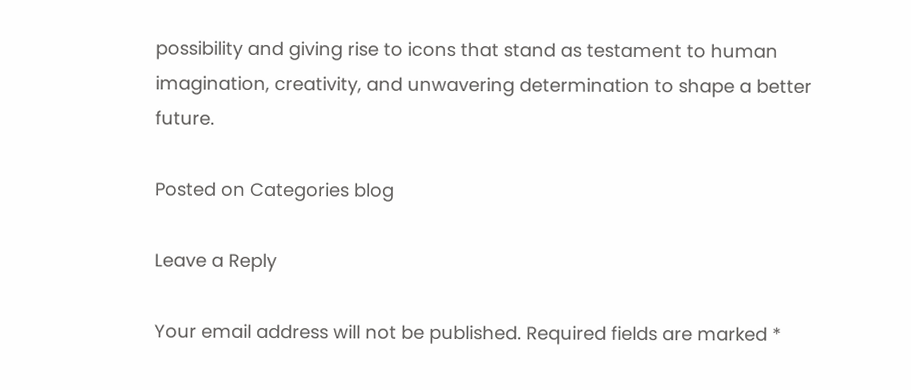possibility and giving rise to icons that stand as testament to human imagination, creativity, and unwavering determination to shape a better future.

Posted on Categories blog

Leave a Reply

Your email address will not be published. Required fields are marked *